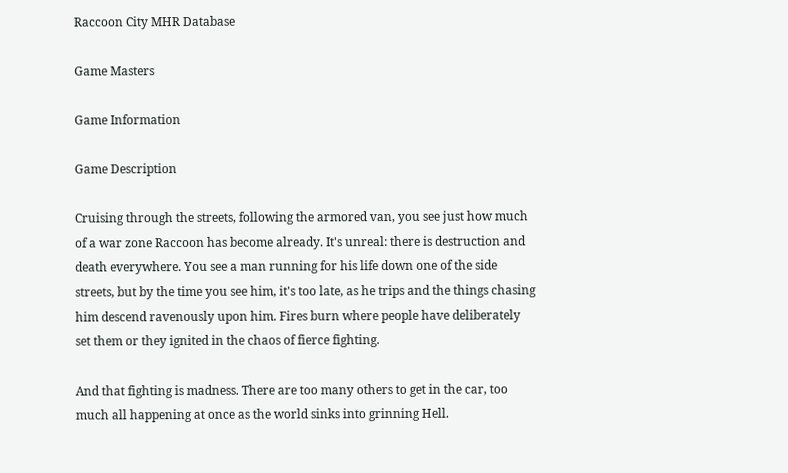Raccoon City MHR Database

Game Masters

Game Information

Game Description

Cruising through the streets, following the armored van, you see just how much of a war zone Raccoon has become already. It's unreal: there is destruction and death everywhere. You see a man running for his life down one of the side streets, but by the time you see him, it's too late, as he trips and the things chasing him descend ravenously upon him. Fires burn where people have deliberately set them or they ignited in the chaos of fierce fighting.

And that fighting is madness. There are too many others to get in the car, too much all happening at once as the world sinks into grinning Hell.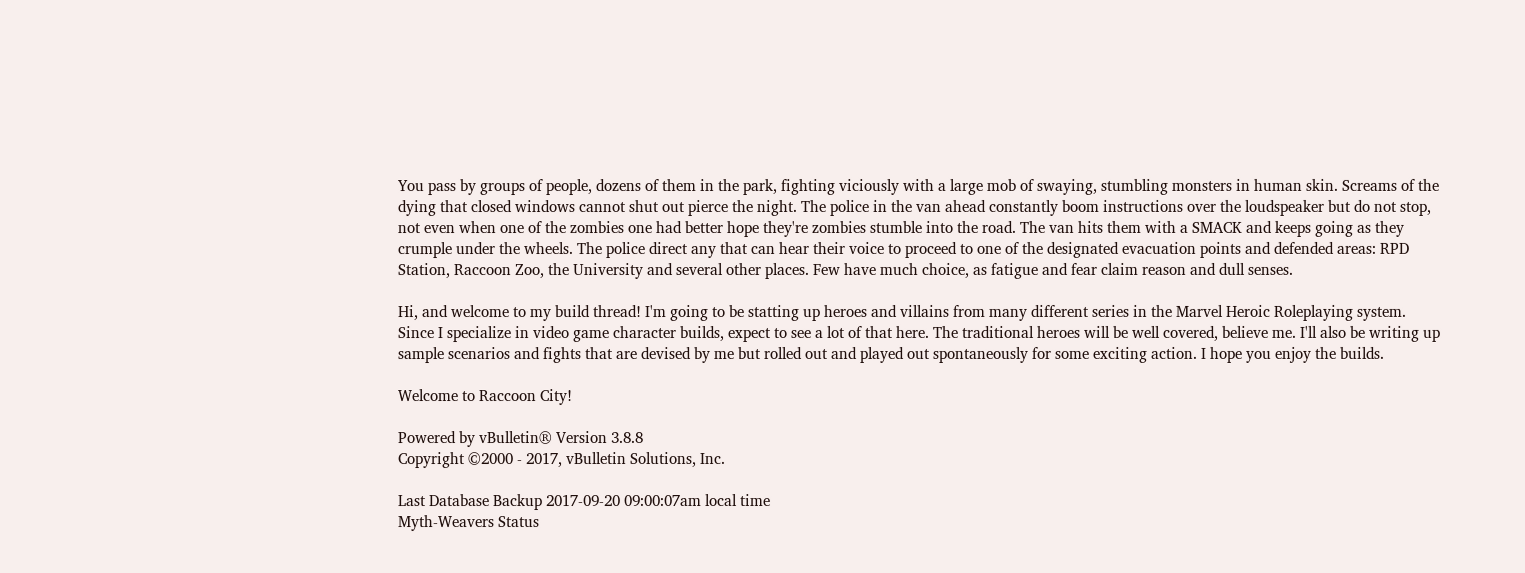You pass by groups of people, dozens of them in the park, fighting viciously with a large mob of swaying, stumbling monsters in human skin. Screams of the dying that closed windows cannot shut out pierce the night. The police in the van ahead constantly boom instructions over the loudspeaker but do not stop, not even when one of the zombies one had better hope they're zombies stumble into the road. The van hits them with a SMACK and keeps going as they crumple under the wheels. The police direct any that can hear their voice to proceed to one of the designated evacuation points and defended areas: RPD Station, Raccoon Zoo, the University and several other places. Few have much choice, as fatigue and fear claim reason and dull senses.

Hi, and welcome to my build thread! I'm going to be statting up heroes and villains from many different series in the Marvel Heroic Roleplaying system. Since I specialize in video game character builds, expect to see a lot of that here. The traditional heroes will be well covered, believe me. I'll also be writing up sample scenarios and fights that are devised by me but rolled out and played out spontaneously for some exciting action. I hope you enjoy the builds.

Welcome to Raccoon City!

Powered by vBulletin® Version 3.8.8
Copyright ©2000 - 2017, vBulletin Solutions, Inc.

Last Database Backup 2017-09-20 09:00:07am local time
Myth-Weavers Status